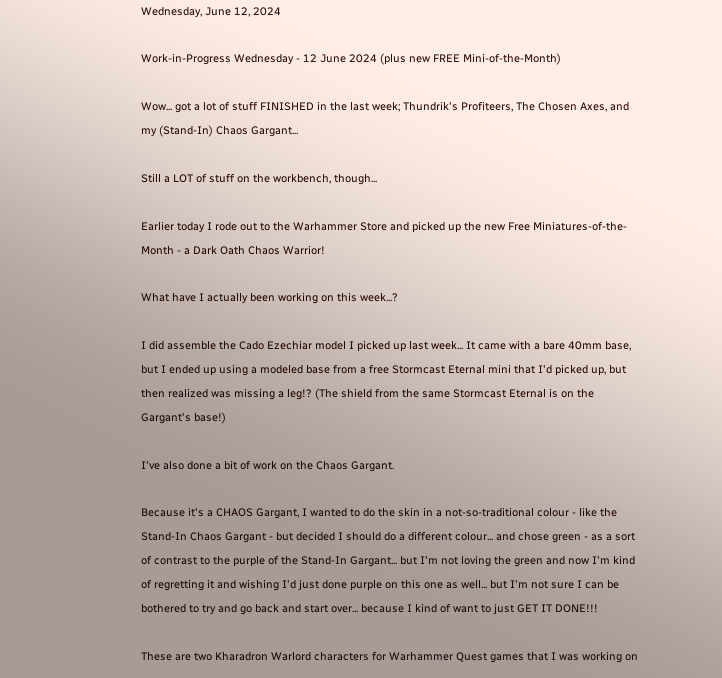Wednesday, June 12, 2024

Work-in-Progress Wednesday - 12 June 2024 (plus new FREE Mini-of-the-Month)

Wow... got a lot of stuff FINISHED in the last week; Thundrik's Profiteers, The Chosen Axes, and my (Stand-In) Chaos Gargant...

Still a LOT of stuff on the workbench, though...

Earlier today I rode out to the Warhammer Store and picked up the new Free Miniatures-of-the-Month - a Dark Oath Chaos Warrior!

What have I actually been working on this week...?

I did assemble the Cado Ezechiar model I picked up last week... It came with a bare 40mm base, but I ended up using a modeled base from a free Stormcast Eternal mini that I'd picked up, but then realized was missing a leg!? (The shield from the same Stormcast Eternal is on the Gargant's base!)

I've also done a bit of work on the Chaos Gargant.

Because it's a CHAOS Gargant, I wanted to do the skin in a not-so-traditional colour - like the Stand-In Chaos Gargant - but decided I should do a different colour... and chose green - as a sort of contrast to the purple of the Stand-In Gargant... but I'm not loving the green and now I'm kind of regretting it and wishing I'd just done purple on this one as well... but I'm not sure I can be bothered to try and go back and start over... because I kind of want to just GET IT DONE!!!

These are two Kharadron Warlord characters for Warhammer Quest games that I was working on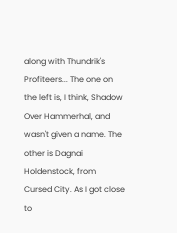along with Thundrik's Profiteers... The one on the left is, I think, Shadow Over Hammerhal, and wasn't given a name. The other is Dagnai Holdenstock, from Cursed City. As I got close to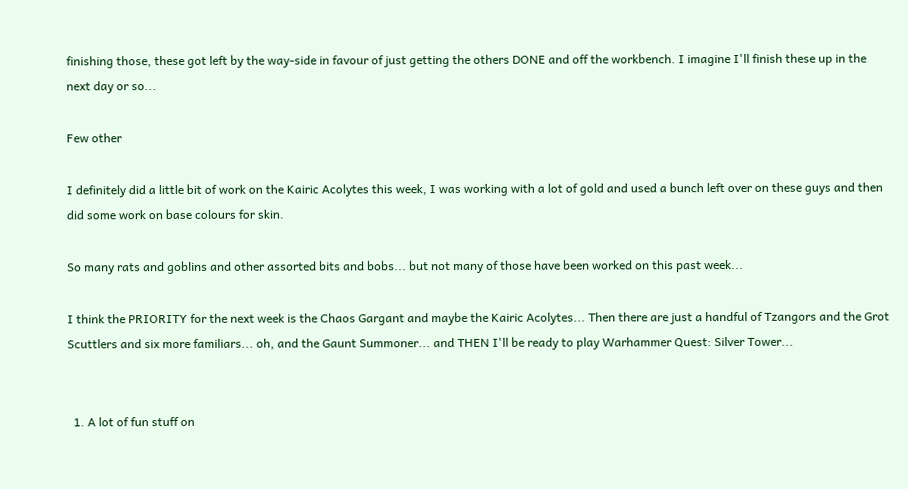finishing those, these got left by the way-side in favour of just getting the others DONE and off the workbench. I imagine I'll finish these up in the next day or so...

Few other

I definitely did a little bit of work on the Kairic Acolytes this week, I was working with a lot of gold and used a bunch left over on these guys and then did some work on base colours for skin.

So many rats and goblins and other assorted bits and bobs... but not many of those have been worked on this past week...

I think the PRIORITY for the next week is the Chaos Gargant and maybe the Kairic Acolytes... Then there are just a handful of Tzangors and the Grot Scuttlers and six more familiars... oh, and the Gaunt Summoner... and THEN I'll be ready to play Warhammer Quest: Silver Tower...


  1. A lot of fun stuff on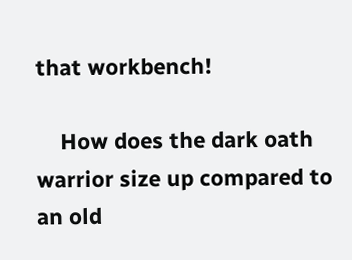that workbench!

    How does the dark oath warrior size up compared to an old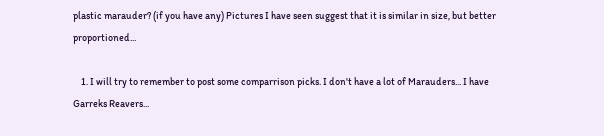plastic marauder? (if you have any) Pictures I have seen suggest that it is similar in size, but better proportioned...

    1. I will try to remember to post some comparrison picks. I don't have a lot of Marauders... I have Garreks Reavers...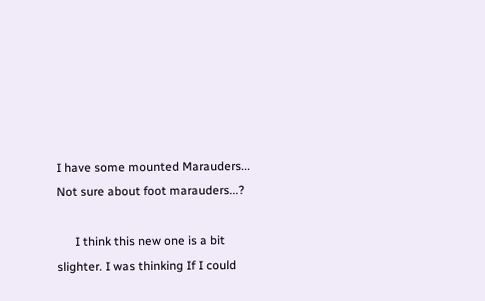I have some mounted Marauders... Not sure about foot marauders...?

      I think this new one is a bit slighter. I was thinking If I could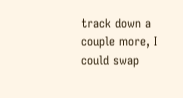track down a couple more, I could swap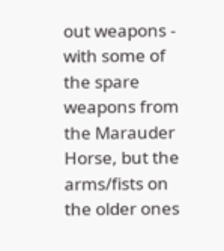out weapons - with some of the spare weapons from the Marauder Horse, but the arms/fists on the older ones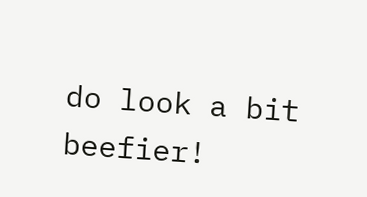do look a bit beefier!